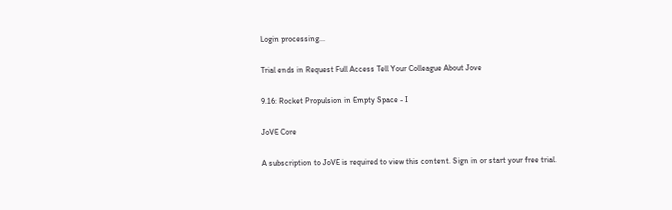Login processing...

Trial ends in Request Full Access Tell Your Colleague About Jove

9.16: Rocket Propulsion in Empty Space - I

JoVE Core

A subscription to JoVE is required to view this content. Sign in or start your free trial.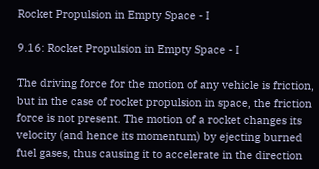Rocket Propulsion in Empty Space - I

9.16: Rocket Propulsion in Empty Space - I

The driving force for the motion of any vehicle is friction, but in the case of rocket propulsion in space, the friction force is not present. The motion of a rocket changes its velocity (and hence its momentum) by ejecting burned fuel gases, thus causing it to accelerate in the direction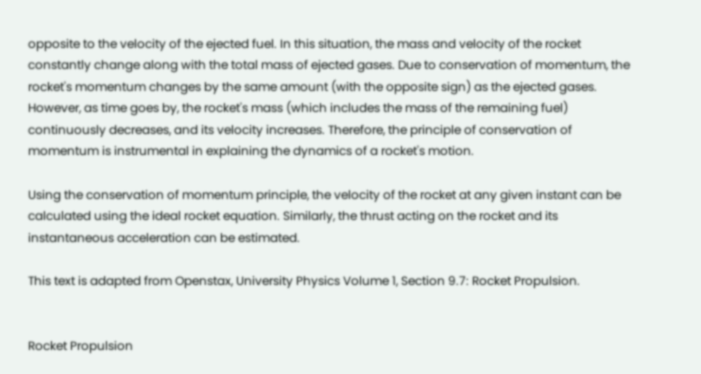opposite to the velocity of the ejected fuel. In this situation, the mass and velocity of the rocket constantly change along with the total mass of ejected gases. Due to conservation of momentum, the rocket's momentum changes by the same amount (with the opposite sign) as the ejected gases. However, as time goes by, the rocket's mass (which includes the mass of the remaining fuel) continuously decreases, and its velocity increases. Therefore, the principle of conservation of momentum is instrumental in explaining the dynamics of a rocket's motion.

Using the conservation of momentum principle, the velocity of the rocket at any given instant can be calculated using the ideal rocket equation. Similarly, the thrust acting on the rocket and its instantaneous acceleration can be estimated.

This text is adapted from Openstax, University Physics Volume 1, Section 9.7: Rocket Propulsion.


Rocket Propulsion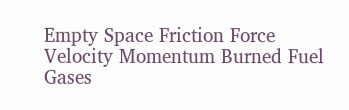Empty Space Friction Force Velocity Momentum Burned Fuel Gases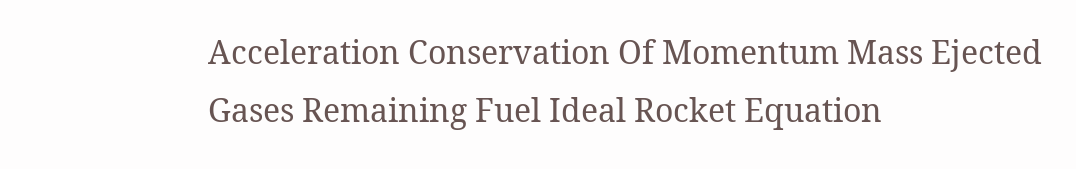Acceleration Conservation Of Momentum Mass Ejected Gases Remaining Fuel Ideal Rocket Equation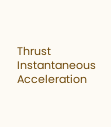Thrust Instantaneous Acceleration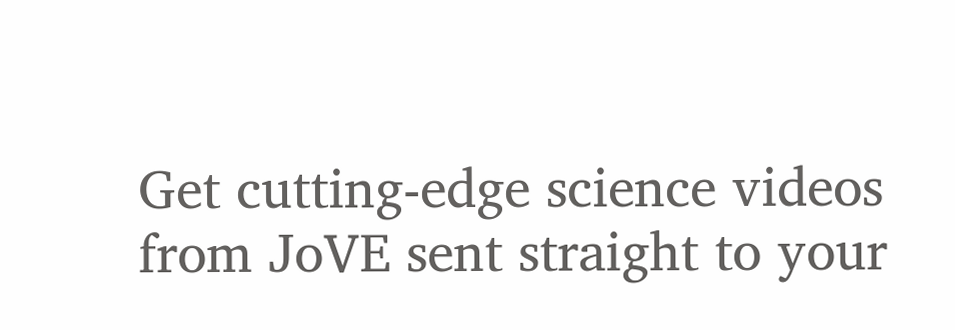Get cutting-edge science videos from JoVE sent straight to your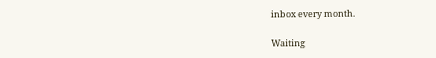inbox every month.

Waiting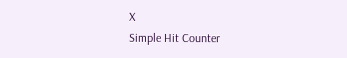X
Simple Hit Counter